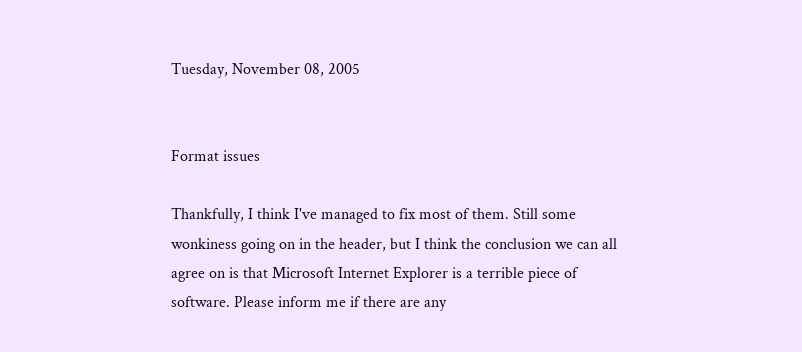Tuesday, November 08, 2005


Format issues

Thankfully, I think I've managed to fix most of them. Still some wonkiness going on in the header, but I think the conclusion we can all agree on is that Microsoft Internet Explorer is a terrible piece of software. Please inform me if there are any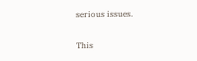serious issues.

This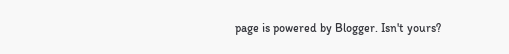page is powered by Blogger. Isn't yours?